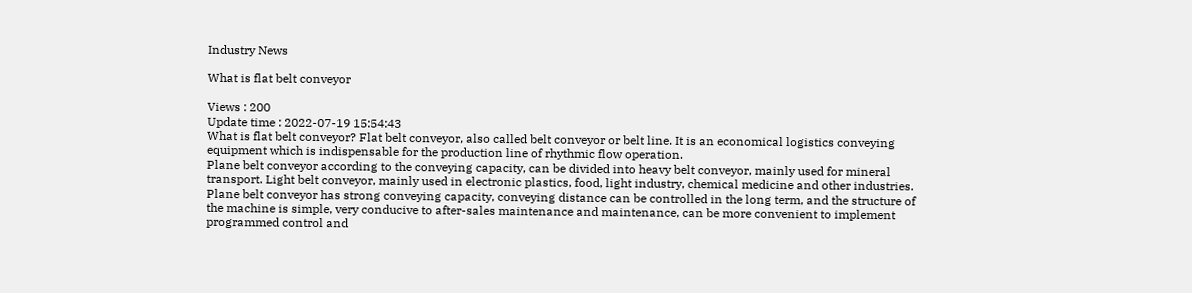Industry News

What is flat belt conveyor

Views : 200
Update time : 2022-07-19 15:54:43
What is flat belt conveyor? Flat belt conveyor, also called belt conveyor or belt line. It is an economical logistics conveying equipment which is indispensable for the production line of rhythmic flow operation.
Plane belt conveyor according to the conveying capacity, can be divided into heavy belt conveyor, mainly used for mineral transport. Light belt conveyor, mainly used in electronic plastics, food, light industry, chemical medicine and other industries.
Plane belt conveyor has strong conveying capacity, conveying distance can be controlled in the long term, and the structure of the machine is simple, very conducive to after-sales maintenance and maintenance, can be more convenient to implement programmed control and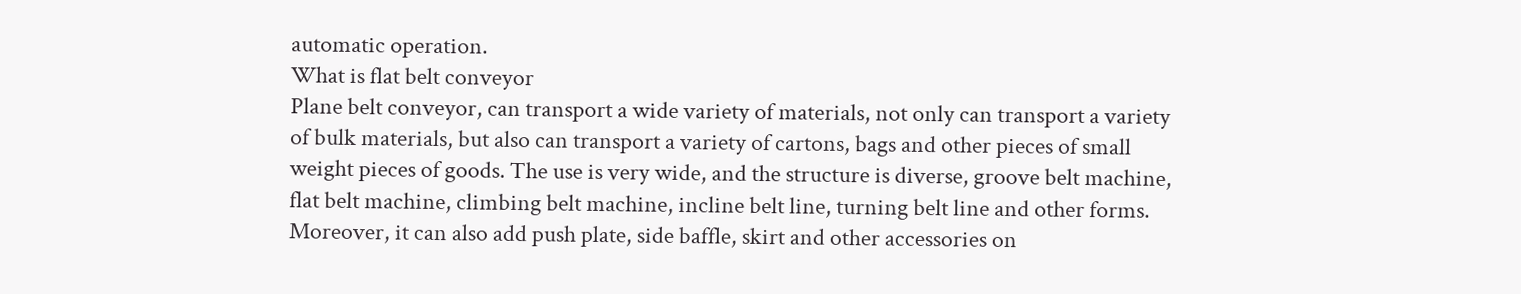automatic operation.
What is flat belt conveyor
Plane belt conveyor, can transport a wide variety of materials, not only can transport a variety of bulk materials, but also can transport a variety of cartons, bags and other pieces of small weight pieces of goods. The use is very wide, and the structure is diverse, groove belt machine, flat belt machine, climbing belt machine, incline belt line, turning belt line and other forms. Moreover, it can also add push plate, side baffle, skirt and other accessories on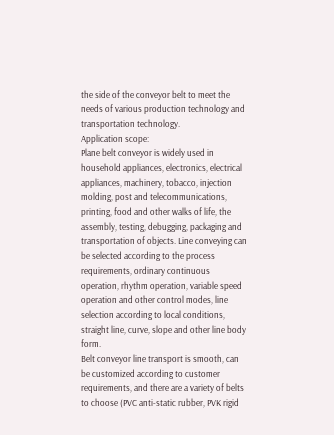the side of the conveyor belt to meet the needs of various production technology and transportation technology.
Application scope:
Plane belt conveyor is widely used in household appliances, electronics, electrical appliances, machinery, tobacco, injection molding, post and telecommunications, printing, food and other walks of life, the assembly, testing, debugging, packaging and transportation of objects. Line conveying can be selected according to the process requirements, ordinary continuous operation, rhythm operation, variable speed operation and other control modes, line selection according to local conditions, straight line, curve, slope and other line body form.
Belt conveyor line transport is smooth, can be customized according to customer requirements, and there are a variety of belts to choose (PVC anti-static rubber, PVK rigid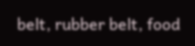belt, rubber belt, food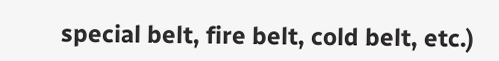special belt, fire belt, cold belt, etc.)